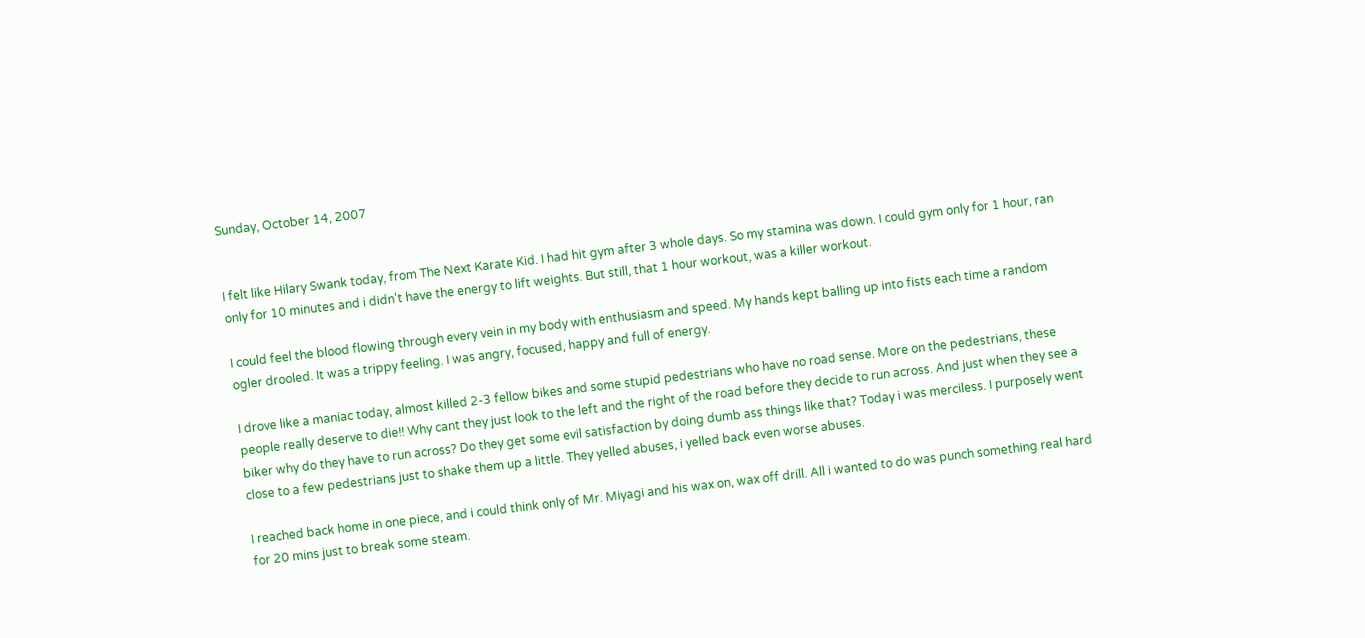Sunday, October 14, 2007


I felt like Hilary Swank today, from The Next Karate Kid. I had hit gym after 3 whole days. So my stamina was down. I could gym only for 1 hour, ran only for 10 minutes and i didn't have the energy to lift weights. But still, that 1 hour workout, was a killer workout.

I could feel the blood flowing through every vein in my body with enthusiasm and speed. My hands kept balling up into fists each time a random ogler drooled. It was a trippy feeling. I was angry, focused, happy and full of energy.

I drove like a maniac today, almost killed 2-3 fellow bikes and some stupid pedestrians who have no road sense. More on the pedestrians, these people really deserve to die!! Why cant they just look to the left and the right of the road before they decide to run across. And just when they see a biker why do they have to run across? Do they get some evil satisfaction by doing dumb ass things like that? Today i was merciless. I purposely went close to a few pedestrians just to shake them up a little. They yelled abuses, i yelled back even worse abuses.

I reached back home in one piece, and i could think only of Mr. Miyagi and his wax on, wax off drill. All i wanted to do was punch something real hard for 20 mins just to break some steam.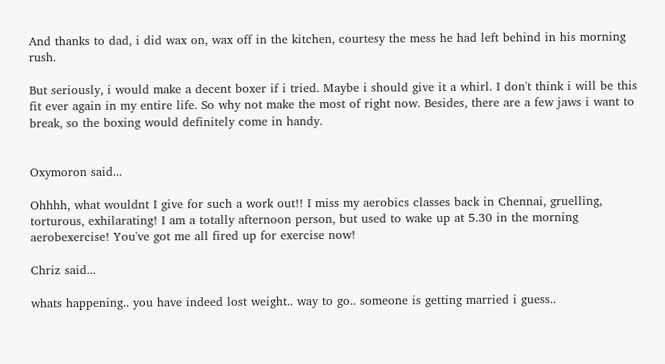And thanks to dad, i did wax on, wax off in the kitchen, courtesy the mess he had left behind in his morning rush.

But seriously, i would make a decent boxer if i tried. Maybe i should give it a whirl. I don't think i will be this fit ever again in my entire life. So why not make the most of right now. Besides, there are a few jaws i want to break, so the boxing would definitely come in handy.


Oxymoron said...

Ohhhh, what wouldnt I give for such a work out!! I miss my aerobics classes back in Chennai, gruelling, torturous, exhilarating! I am a totally afternoon person, but used to wake up at 5.30 in the morning aerobexercise! You've got me all fired up for exercise now!

Chriz said...

whats happening.. you have indeed lost weight.. way to go.. someone is getting married i guess..